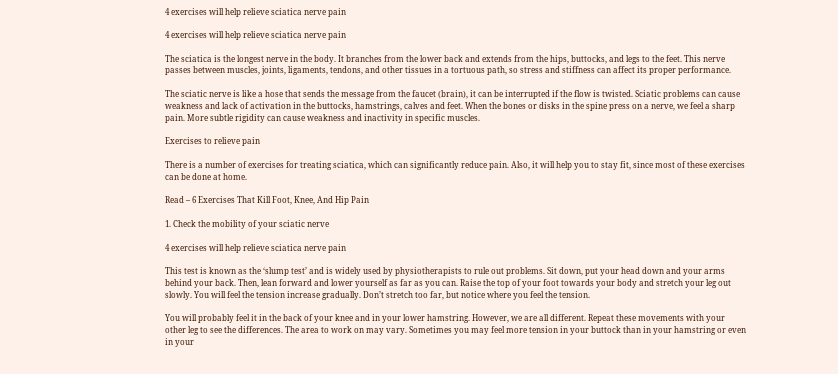4 exercises will help relieve sciatica nerve pain

4 exercises will help relieve sciatica nerve pain

The sciatica is the longest nerve in the body. It branches from the lower back and extends from the hips, buttocks, and legs to the feet. This nerve passes between muscles, joints, ligaments, tendons, and other tissues in a tortuous path, so stress and stiffness can affect its proper performance.

The sciatic nerve is like a hose that sends the message from the faucet (brain), it can be interrupted if the flow is twisted. Sciatic problems can cause weakness and lack of activation in the buttocks, hamstrings, calves and feet. When the bones or disks in the spine press on a nerve, we feel a sharp pain. More subtle rigidity can cause weakness and inactivity in specific muscles.

Exercises to relieve pain

There is a number of exercises for treating sciatica, which can significantly reduce pain. Also, it will help you to stay fit, since most of these exercises can be done at home.

Read – 6 Exercises That Kill Foot, Knee, And Hip Pain

1. Check the mobility of your sciatic nerve

4 exercises will help relieve sciatica nerve pain

This test is known as the ‘slump test’ and is widely used by physiotherapists to rule out problems. Sit down, put your head down and your arms behind your back. Then, lean forward and lower yourself as far as you can. Raise the top of your foot towards your body and stretch your leg out slowly. You will feel the tension increase gradually. Don’t stretch too far, but notice where you feel the tension.

You will probably feel it in the back of your knee and in your lower hamstring. However, we are all different. Repeat these movements with your other leg to see the differences. The area to work on may vary. Sometimes you may feel more tension in your buttock than in your hamstring or even in your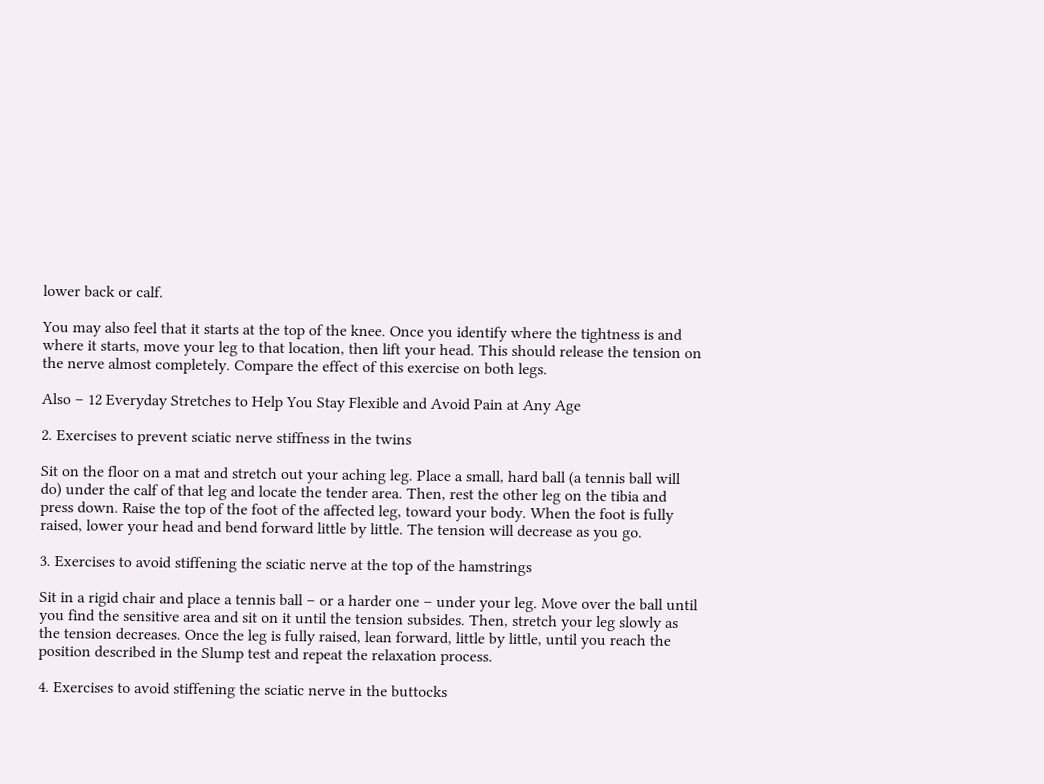lower back or calf.

You may also feel that it starts at the top of the knee. Once you identify where the tightness is and where it starts, move your leg to that location, then lift your head. This should release the tension on the nerve almost completely. Compare the effect of this exercise on both legs.

Also – 12 Everyday Stretches to Help You Stay Flexible and Avoid Pain at Any Age

2. Exercises to prevent sciatic nerve stiffness in the twins

Sit on the floor on a mat and stretch out your aching leg. Place a small, hard ball (a tennis ball will do) under the calf of that leg and locate the tender area. Then, rest the other leg on the tibia and press down. Raise the top of the foot of the affected leg, toward your body. When the foot is fully raised, lower your head and bend forward little by little. The tension will decrease as you go.

3. Exercises to avoid stiffening the sciatic nerve at the top of the hamstrings

Sit in a rigid chair and place a tennis ball – or a harder one – under your leg. Move over the ball until you find the sensitive area and sit on it until the tension subsides. Then, stretch your leg slowly as the tension decreases. Once the leg is fully raised, lean forward, little by little, until you reach the position described in the Slump test and repeat the relaxation process.

4. Exercises to avoid stiffening the sciatic nerve in the buttocks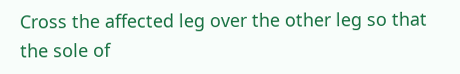Cross the affected leg over the other leg so that the sole of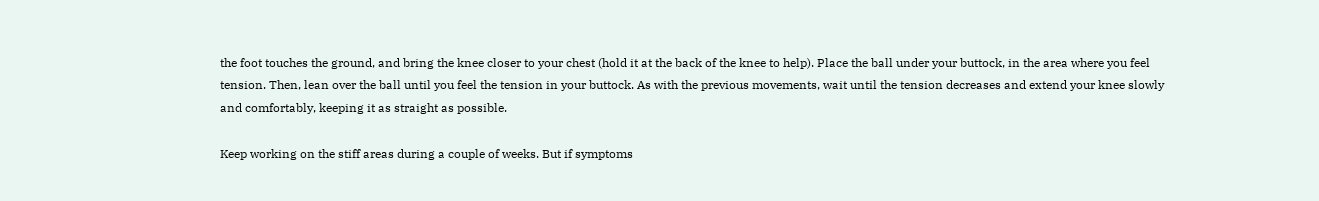the foot touches the ground, and bring the knee closer to your chest (hold it at the back of the knee to help). Place the ball under your buttock, in the area where you feel tension. Then, lean over the ball until you feel the tension in your buttock. As with the previous movements, wait until the tension decreases and extend your knee slowly and comfortably, keeping it as straight as possible.

Keep working on the stiff areas during a couple of weeks. But if symptoms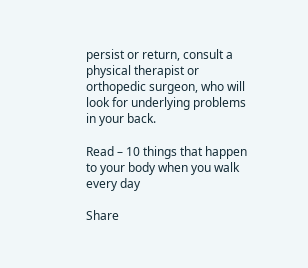persist or return, consult a physical therapist or orthopedic surgeon, who will look for underlying problems in your back.

Read – 10 things that happen to your body when you walk every day

Share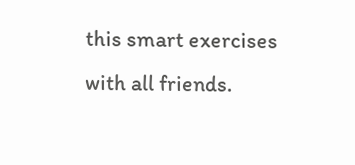this smart exercises with all friends.